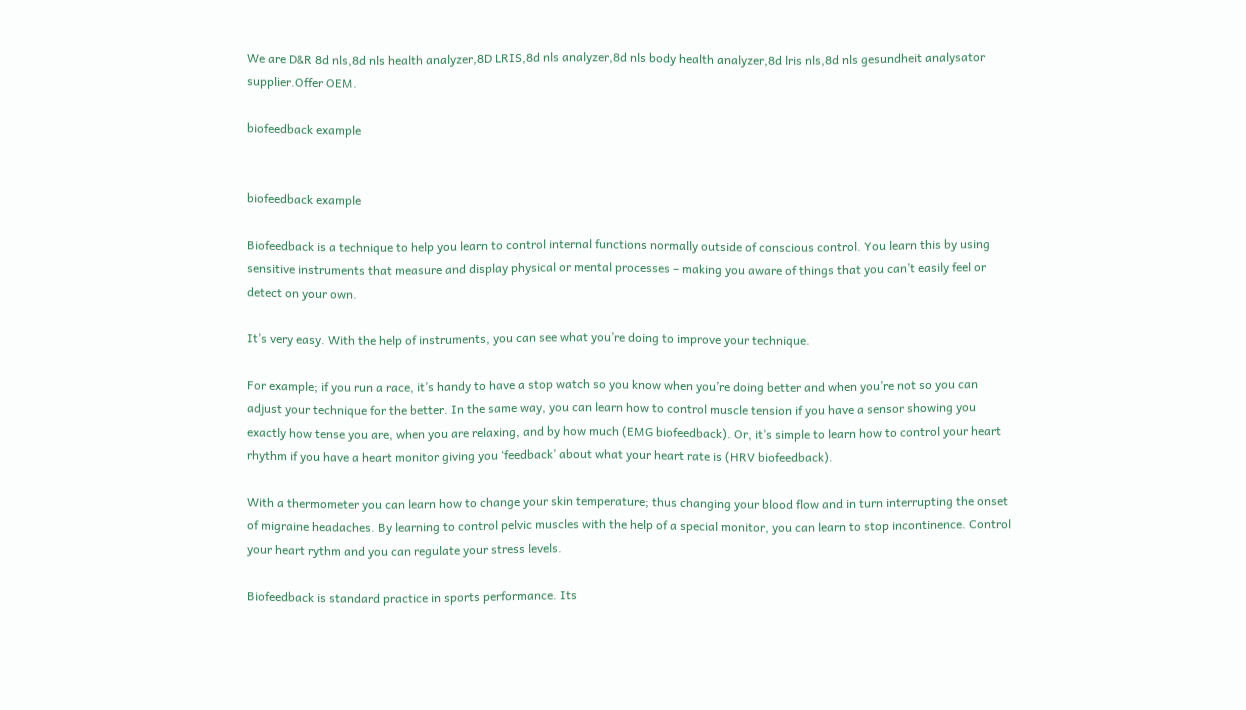We are D&R 8d nls,8d nls health analyzer,8D LRIS,8d nls analyzer,8d nls body health analyzer,8d lris nls,8d nls gesundheit analysator supplier.Offer OEM.

biofeedback example


biofeedback example

Biofeedback is a technique to help you learn to control internal functions normally outside of conscious control. You learn this by using sensitive instruments that measure and display physical or mental processes – making you aware of things that you can’t easily feel or detect on your own.

It’s very easy. With the help of instruments, you can see what you’re doing to improve your technique.

For example; if you run a race, it’s handy to have a stop watch so you know when you’re doing better and when you’re not so you can adjust your technique for the better. In the same way, you can learn how to control muscle tension if you have a sensor showing you exactly how tense you are, when you are relaxing, and by how much (EMG biofeedback). Or, it’s simple to learn how to control your heart rhythm if you have a heart monitor giving you ‘feedback’ about what your heart rate is (HRV biofeedback).

With a thermometer you can learn how to change your skin temperature; thus changing your blood flow and in turn interrupting the onset of migraine headaches. By learning to control pelvic muscles with the help of a special monitor, you can learn to stop incontinence. Control your heart rythm and you can regulate your stress levels.

Biofeedback is standard practice in sports performance. Its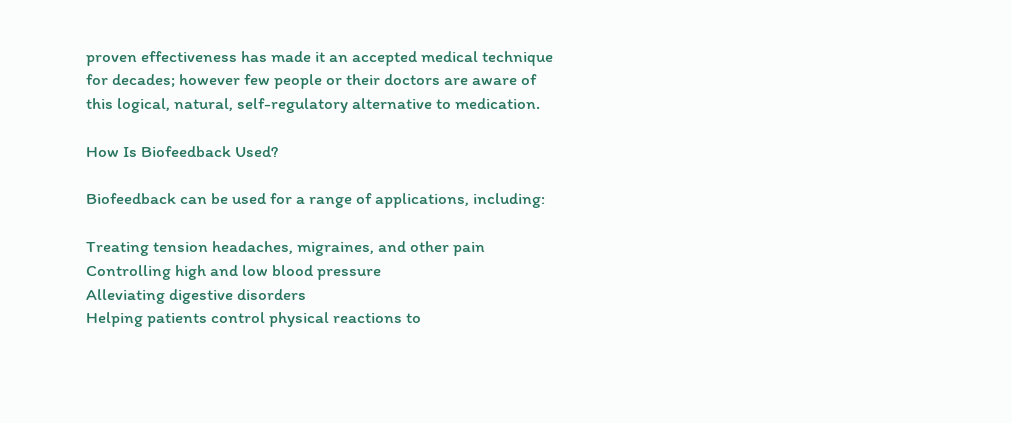proven effectiveness has made it an accepted medical technique for decades; however few people or their doctors are aware of this logical, natural, self-regulatory alternative to medication.

How Is Biofeedback Used?

Biofeedback can be used for a range of applications, including:

Treating tension headaches, migraines, and other pain
Controlling high and low blood pressure
Alleviating digestive disorders
Helping patients control physical reactions to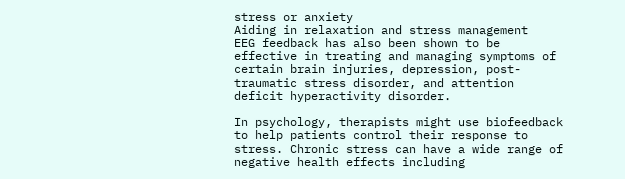stress or anxiety
Aiding in relaxation and stress management
EEG feedback has also been shown to be effective in treating and managing symptoms of certain brain injuries, depression, post-traumatic stress disorder, and attention deficit hyperactivity disorder.

In psychology, therapists might use biofeedback to help patients control their response to stress. Chronic stress can have a wide range of negative health effects including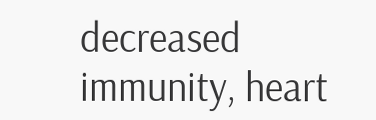decreased immunity, heart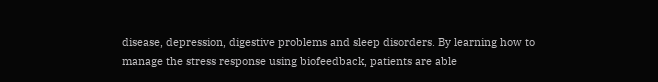disease, depression, digestive problems and sleep disorders. By learning how to manage the stress response using biofeedback, patients are able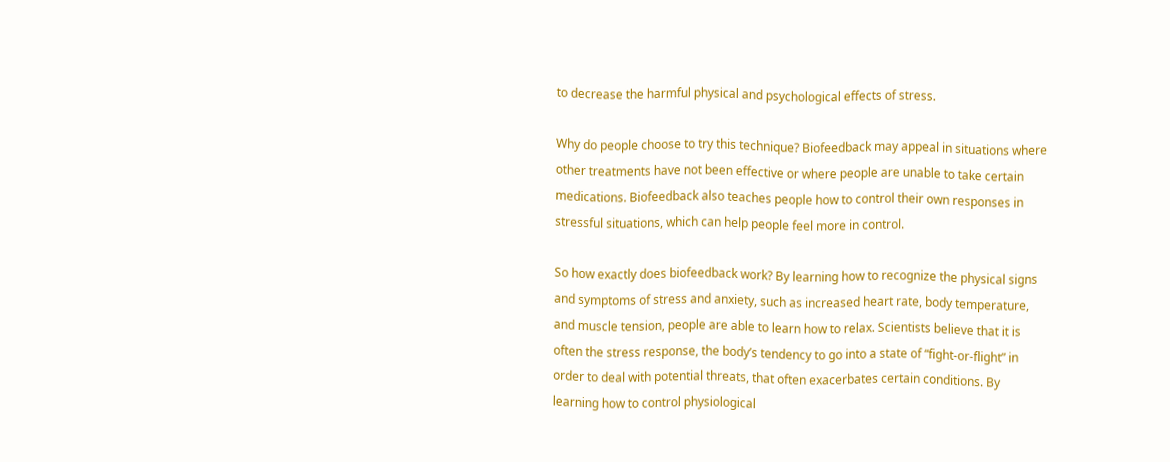to decrease the harmful physical and psychological effects of stress.

Why do people choose to try this technique? Biofeedback may appeal in situations where other treatments have not been effective or where people are unable to take certain medications. Biofeedback also teaches people how to control their own responses in stressful situations, which can help people feel more in control.

So how exactly does biofeedback work? By learning how to recognize the physical signs and symptoms of stress and anxiety, such as increased heart rate, body temperature, and muscle tension, people are able to learn how to relax. Scientists believe that it is often the stress response, the body’s tendency to go into a state of “fight-or-flight” in order to deal with potential threats, that often exacerbates certain conditions. By learning how to control physiological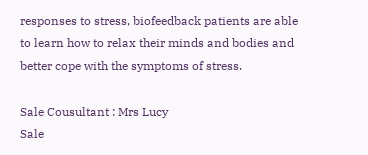responses to stress, biofeedback patients are able to learn how to relax their minds and bodies and better cope with the symptoms of stress.

Sale Cousultant : Mrs Lucy
Sale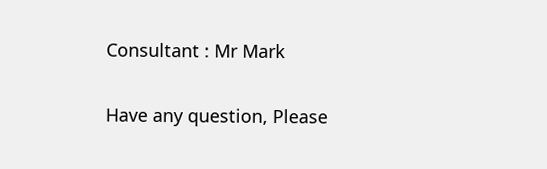Consultant : Mr Mark

Have any question, Please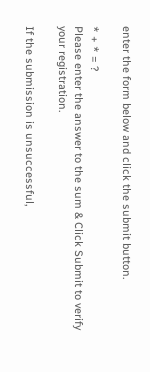enter the form below and click the submit button.

* + * = ?
Please enter the answer to the sum & Click Submit to verify your registration.

If the submission is unsuccessful,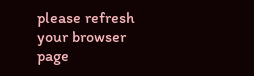please refresh your browser page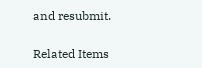and resubmit.

Related Items